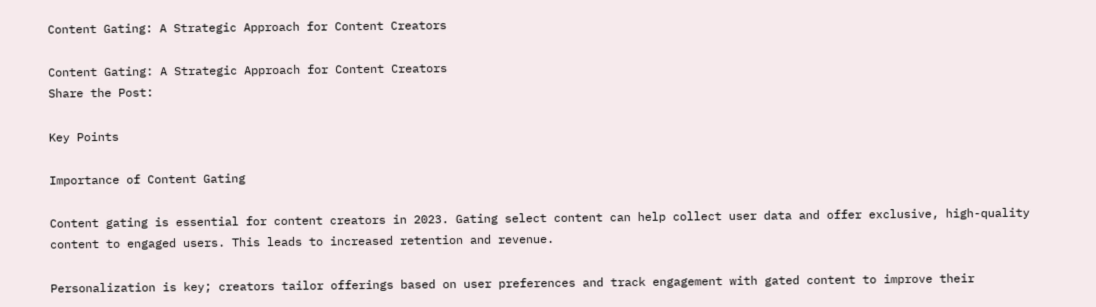Content Gating: A Strategic Approach for Content Creators

Content Gating: A Strategic Approach for Content Creators
Share the Post:

Key Points

Importance of Content Gating

Content gating is essential for content creators in 2023. Gating select content can help collect user data and offer exclusive, high-quality content to engaged users. This leads to increased retention and revenue.

Personalization is key; creators tailor offerings based on user preferences and track engagement with gated content to improve their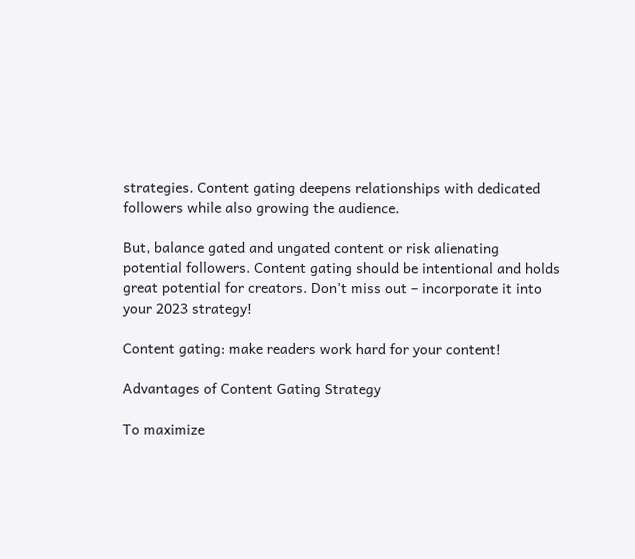strategies. Content gating deepens relationships with dedicated followers while also growing the audience.

But, balance gated and ungated content or risk alienating potential followers. Content gating should be intentional and holds great potential for creators. Don’t miss out – incorporate it into your 2023 strategy!

Content gating: make readers work hard for your content!

Advantages of Content Gating Strategy

To maximize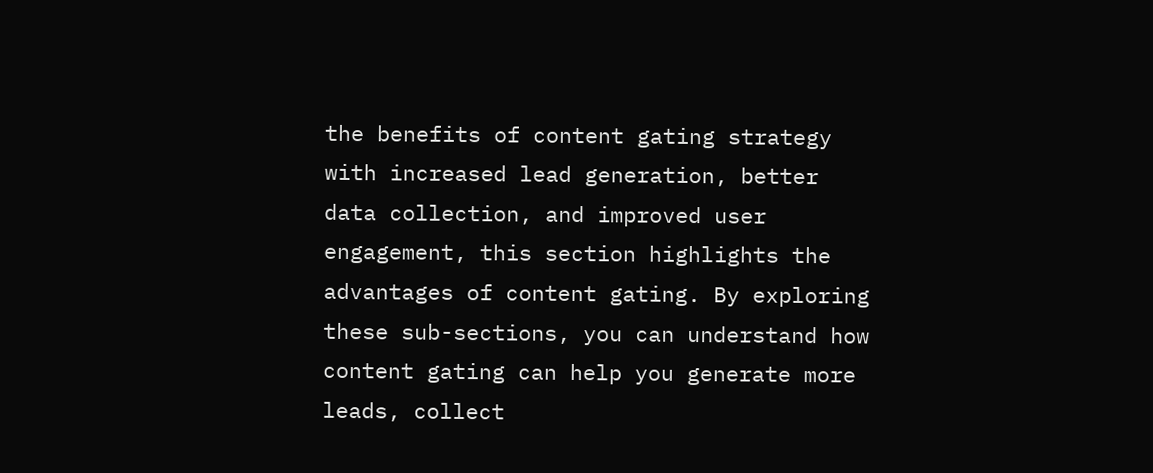the benefits of content gating strategy with increased lead generation, better data collection, and improved user engagement, this section highlights the advantages of content gating. By exploring these sub-sections, you can understand how content gating can help you generate more leads, collect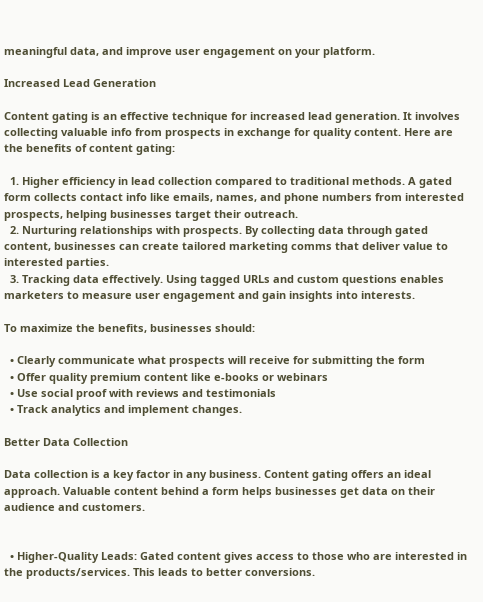meaningful data, and improve user engagement on your platform.

Increased Lead Generation

Content gating is an effective technique for increased lead generation. It involves collecting valuable info from prospects in exchange for quality content. Here are the benefits of content gating:

  1. Higher efficiency in lead collection compared to traditional methods. A gated form collects contact info like emails, names, and phone numbers from interested prospects, helping businesses target their outreach.
  2. Nurturing relationships with prospects. By collecting data through gated content, businesses can create tailored marketing comms that deliver value to interested parties.
  3. Tracking data effectively. Using tagged URLs and custom questions enables marketers to measure user engagement and gain insights into interests.

To maximize the benefits, businesses should:

  • Clearly communicate what prospects will receive for submitting the form
  • Offer quality premium content like e-books or webinars
  • Use social proof with reviews and testimonials
  • Track analytics and implement changes.

Better Data Collection

Data collection is a key factor in any business. Content gating offers an ideal approach. Valuable content behind a form helps businesses get data on their audience and customers.


  • Higher-Quality Leads: Gated content gives access to those who are interested in the products/services. This leads to better conversions.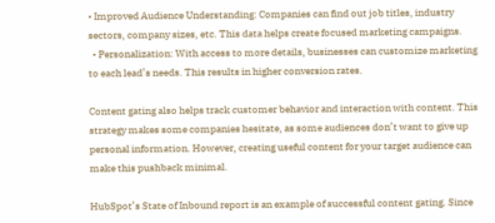• Improved Audience Understanding: Companies can find out job titles, industry sectors, company sizes, etc. This data helps create focused marketing campaigns.
  • Personalization: With access to more details, businesses can customize marketing to each lead’s needs. This results in higher conversion rates.

Content gating also helps track customer behavior and interaction with content. This strategy makes some companies hesitate, as some audiences don’t want to give up personal information. However, creating useful content for your target audience can make this pushback minimal.

HubSpot’s State of Inbound report is an example of successful content gating. Since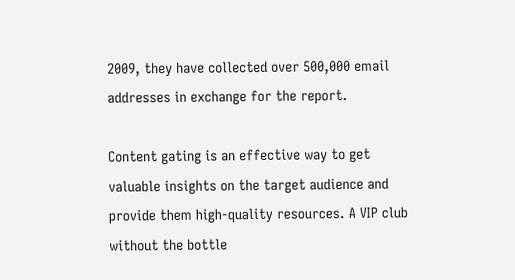2009, they have collected over 500,000 email addresses in exchange for the report.

Content gating is an effective way to get valuable insights on the target audience and provide them high-quality resources. A VIP club without the bottle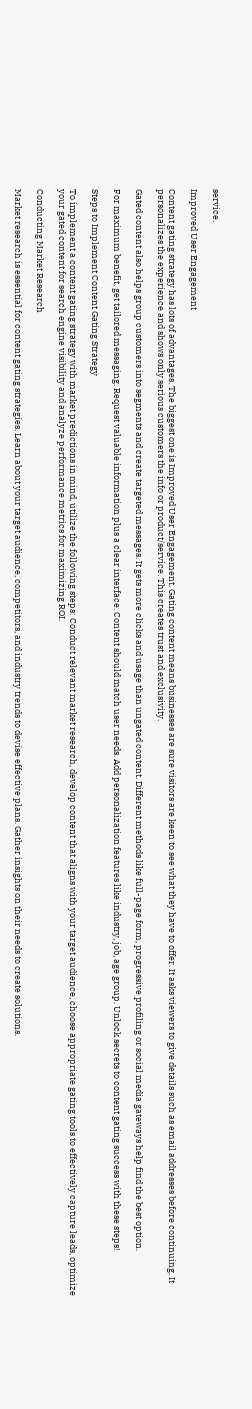service.

Improved User Engagement

Content gating strategy has lots of advantages. The biggest one is Improved User Engagement. Gating content means businesses are sure visitors are keen to see what they have to offer. It asks viewers to give details such as email addresses before continuing. It personalizes the experience and shows only serious customers the info or product/service. This creates trust and exclusivity.

Gated content also helps group customers into segments and create targeted messages. It gets more clicks and usage than ungated content. Different methods like full-page form, progressive profiling or social media gateways help find the best option.

For maximum benefit, get tailored messaging. Request valuable information plus a clear interface. Content should match user needs. Add personalization features like industry, job, age group. Unlock secrets to content gating success with these steps!

Steps to Implement Content Gating Strategy

To implement a content gating strategy with market predictions in mind, utilize the following steps: Conduct relevant market research, develop content that aligns with your target audience, choose appropriate gating tools to effectively capture leads, optimize your gated content for search engine visibility and analyze performance metrics for maximizing ROI.

Conducting Market Research

Market research is essential for content gating strategies. Learn about your target audience, competitors, and industry trends to devise effective plans. Gather insights on their needs to create solutions.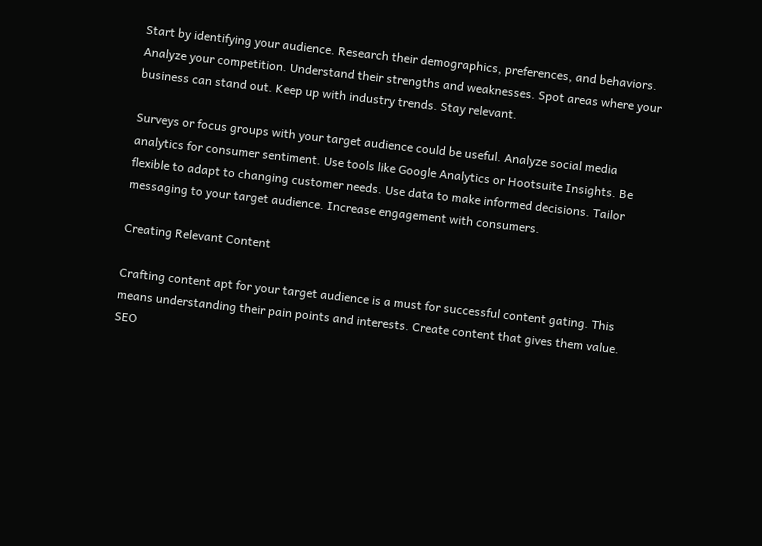Start by identifying your audience. Research their demographics, preferences, and behaviors. Analyze your competition. Understand their strengths and weaknesses. Spot areas where your business can stand out. Keep up with industry trends. Stay relevant.

Surveys or focus groups with your target audience could be useful. Analyze social media analytics for consumer sentiment. Use tools like Google Analytics or Hootsuite Insights. Be flexible to adapt to changing customer needs. Use data to make informed decisions. Tailor messaging to your target audience. Increase engagement with consumers.

Creating Relevant Content

Crafting content apt for your target audience is a must for successful content gating. This means understanding their pain points and interests. Create content that gives them value. SEO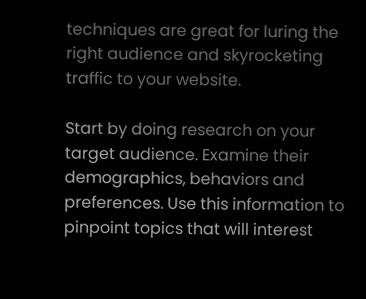techniques are great for luring the right audience and skyrocketing traffic to your website.

Start by doing research on your target audience. Examine their demographics, behaviors and preferences. Use this information to pinpoint topics that will interest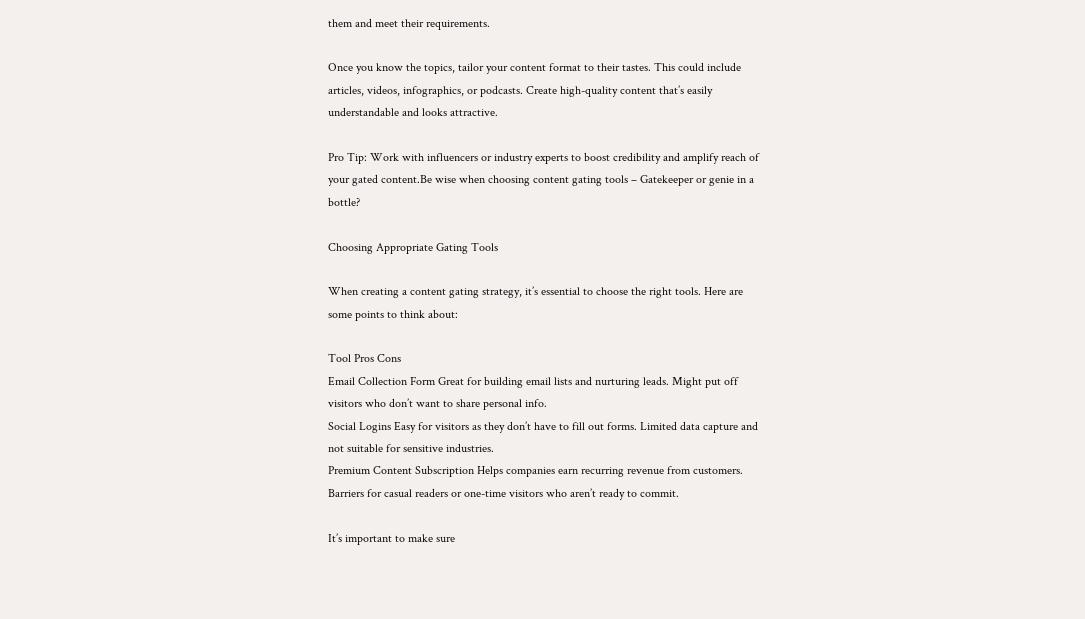them and meet their requirements.

Once you know the topics, tailor your content format to their tastes. This could include articles, videos, infographics, or podcasts. Create high-quality content that’s easily understandable and looks attractive.

Pro Tip: Work with influencers or industry experts to boost credibility and amplify reach of your gated content.Be wise when choosing content gating tools – Gatekeeper or genie in a bottle?

Choosing Appropriate Gating Tools

When creating a content gating strategy, it’s essential to choose the right tools. Here are some points to think about:

Tool Pros Cons
Email Collection Form Great for building email lists and nurturing leads. Might put off visitors who don’t want to share personal info.
Social Logins Easy for visitors as they don’t have to fill out forms. Limited data capture and not suitable for sensitive industries.
Premium Content Subscription Helps companies earn recurring revenue from customers. Barriers for casual readers or one-time visitors who aren’t ready to commit.

It’s important to make sure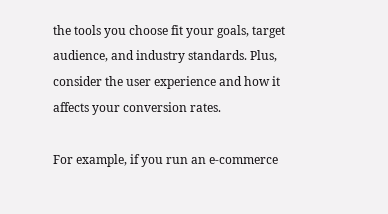the tools you choose fit your goals, target audience, and industry standards. Plus, consider the user experience and how it affects your conversion rates.

For example, if you run an e-commerce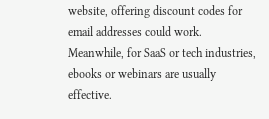website, offering discount codes for email addresses could work. Meanwhile, for SaaS or tech industries, ebooks or webinars are usually effective.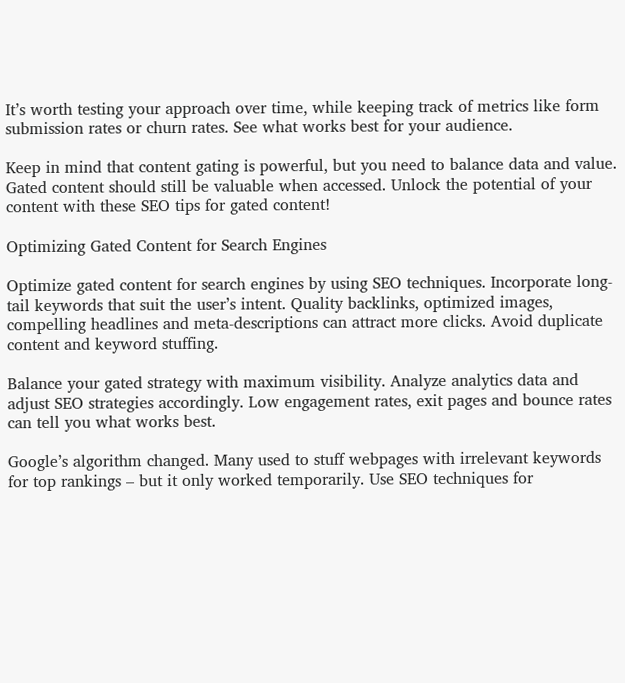It’s worth testing your approach over time, while keeping track of metrics like form submission rates or churn rates. See what works best for your audience.

Keep in mind that content gating is powerful, but you need to balance data and value. Gated content should still be valuable when accessed. Unlock the potential of your content with these SEO tips for gated content!

Optimizing Gated Content for Search Engines

Optimize gated content for search engines by using SEO techniques. Incorporate long-tail keywords that suit the user’s intent. Quality backlinks, optimized images, compelling headlines and meta-descriptions can attract more clicks. Avoid duplicate content and keyword stuffing.

Balance your gated strategy with maximum visibility. Analyze analytics data and adjust SEO strategies accordingly. Low engagement rates, exit pages and bounce rates can tell you what works best.

Google’s algorithm changed. Many used to stuff webpages with irrelevant keywords for top rankings – but it only worked temporarily. Use SEO techniques for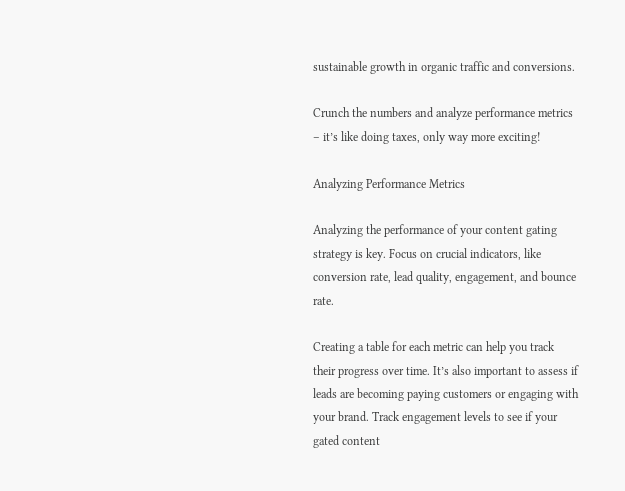sustainable growth in organic traffic and conversions.

Crunch the numbers and analyze performance metrics – it’s like doing taxes, only way more exciting!

Analyzing Performance Metrics

Analyzing the performance of your content gating strategy is key. Focus on crucial indicators, like conversion rate, lead quality, engagement, and bounce rate.

Creating a table for each metric can help you track their progress over time. It’s also important to assess if leads are becoming paying customers or engaging with your brand. Track engagement levels to see if your gated content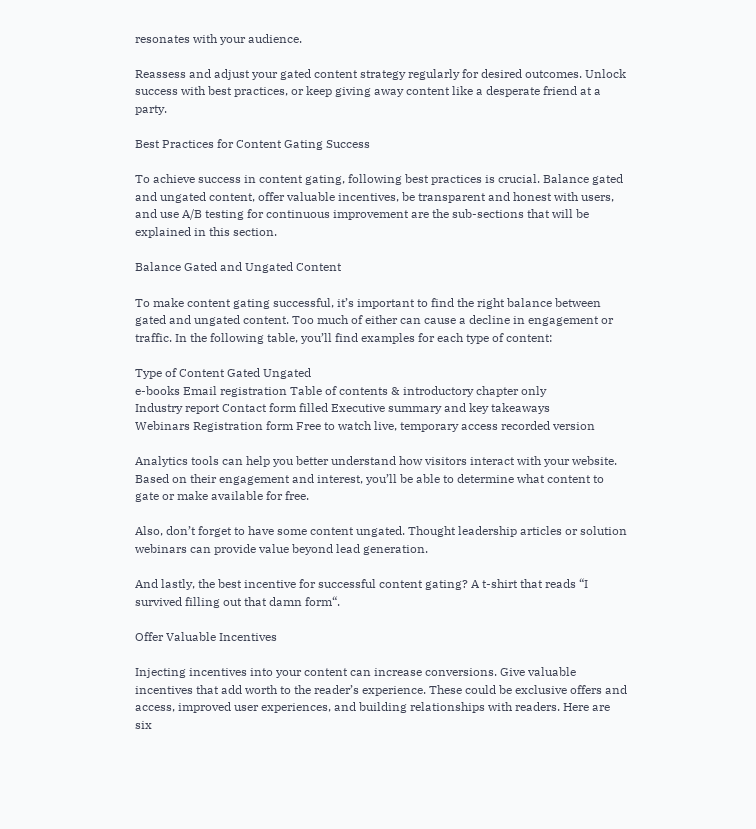resonates with your audience.

Reassess and adjust your gated content strategy regularly for desired outcomes. Unlock success with best practices, or keep giving away content like a desperate friend at a party.

Best Practices for Content Gating Success

To achieve success in content gating, following best practices is crucial. Balance gated and ungated content, offer valuable incentives, be transparent and honest with users, and use A/B testing for continuous improvement are the sub-sections that will be explained in this section.

Balance Gated and Ungated Content

To make content gating successful, it’s important to find the right balance between gated and ungated content. Too much of either can cause a decline in engagement or traffic. In the following table, you’ll find examples for each type of content:

Type of Content Gated Ungated
e-books Email registration Table of contents & introductory chapter only
Industry report Contact form filled Executive summary and key takeaways
Webinars Registration form Free to watch live, temporary access recorded version

Analytics tools can help you better understand how visitors interact with your website. Based on their engagement and interest, you’ll be able to determine what content to gate or make available for free.

Also, don’t forget to have some content ungated. Thought leadership articles or solution webinars can provide value beyond lead generation.

And lastly, the best incentive for successful content gating? A t-shirt that reads “I survived filling out that damn form“.

Offer Valuable Incentives

Injecting incentives into your content can increase conversions. Give valuable incentives that add worth to the reader’s experience. These could be exclusive offers and access, improved user experiences, and building relationships with readers. Here are six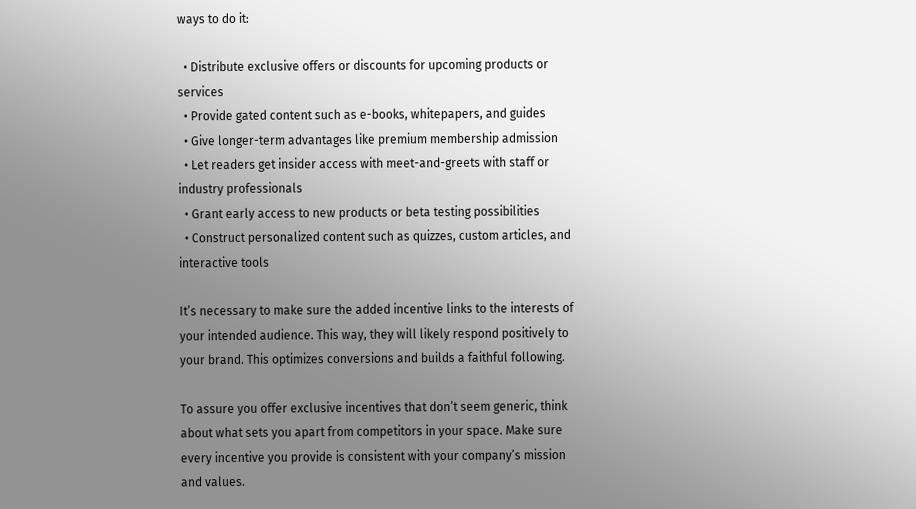ways to do it:

  • Distribute exclusive offers or discounts for upcoming products or services
  • Provide gated content such as e-books, whitepapers, and guides
  • Give longer-term advantages like premium membership admission
  • Let readers get insider access with meet-and-greets with staff or industry professionals
  • Grant early access to new products or beta testing possibilities
  • Construct personalized content such as quizzes, custom articles, and interactive tools

It’s necessary to make sure the added incentive links to the interests of your intended audience. This way, they will likely respond positively to your brand. This optimizes conversions and builds a faithful following.

To assure you offer exclusive incentives that don’t seem generic, think about what sets you apart from competitors in your space. Make sure every incentive you provide is consistent with your company’s mission and values.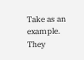Take as an example. They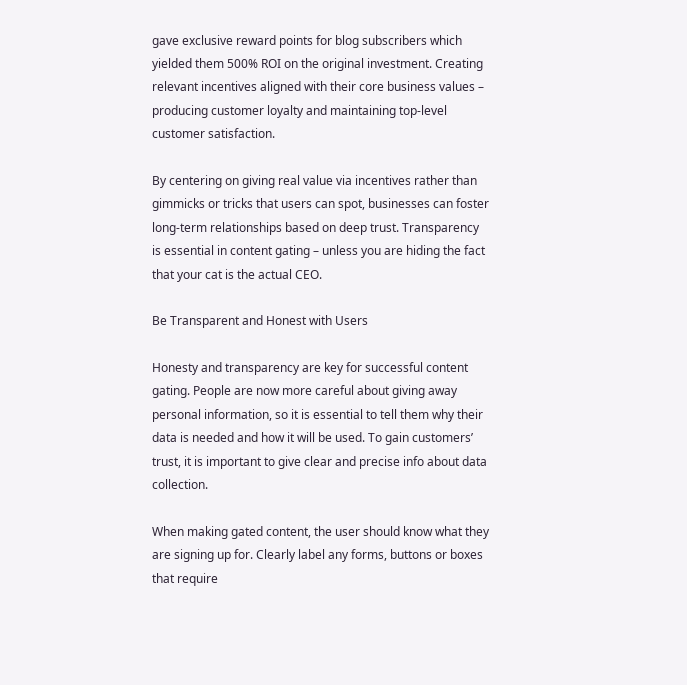gave exclusive reward points for blog subscribers which yielded them 500% ROI on the original investment. Creating relevant incentives aligned with their core business values – producing customer loyalty and maintaining top-level customer satisfaction.

By centering on giving real value via incentives rather than gimmicks or tricks that users can spot, businesses can foster long-term relationships based on deep trust. Transparency is essential in content gating – unless you are hiding the fact that your cat is the actual CEO.

Be Transparent and Honest with Users

Honesty and transparency are key for successful content gating. People are now more careful about giving away personal information, so it is essential to tell them why their data is needed and how it will be used. To gain customers’ trust, it is important to give clear and precise info about data collection.

When making gated content, the user should know what they are signing up for. Clearly label any forms, buttons or boxes that require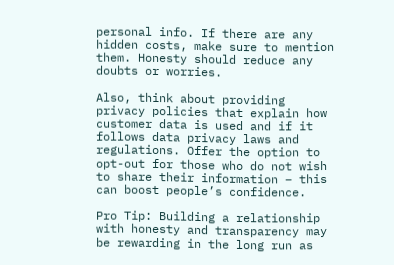personal info. If there are any hidden costs, make sure to mention them. Honesty should reduce any doubts or worries.

Also, think about providing privacy policies that explain how customer data is used and if it follows data privacy laws and regulations. Offer the option to opt-out for those who do not wish to share their information – this can boost people’s confidence.

Pro Tip: Building a relationship with honesty and transparency may be rewarding in the long run as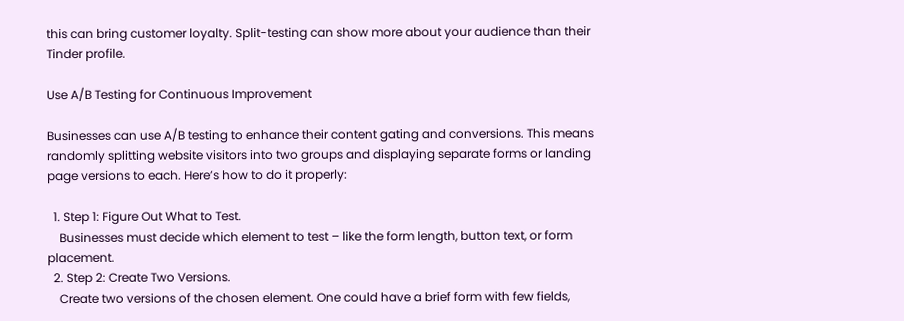this can bring customer loyalty. Split-testing can show more about your audience than their Tinder profile.

Use A/B Testing for Continuous Improvement

Businesses can use A/B testing to enhance their content gating and conversions. This means randomly splitting website visitors into two groups and displaying separate forms or landing page versions to each. Here’s how to do it properly:

  1. Step 1: Figure Out What to Test.
    Businesses must decide which element to test – like the form length, button text, or form placement.
  2. Step 2: Create Two Versions.
    Create two versions of the chosen element. One could have a brief form with few fields,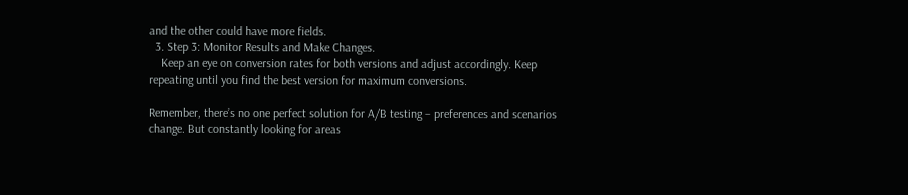and the other could have more fields.
  3. Step 3: Monitor Results and Make Changes.
    Keep an eye on conversion rates for both versions and adjust accordingly. Keep repeating until you find the best version for maximum conversions.

Remember, there’s no one perfect solution for A/B testing – preferences and scenarios change. But constantly looking for areas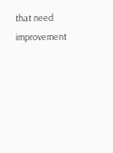that need improvement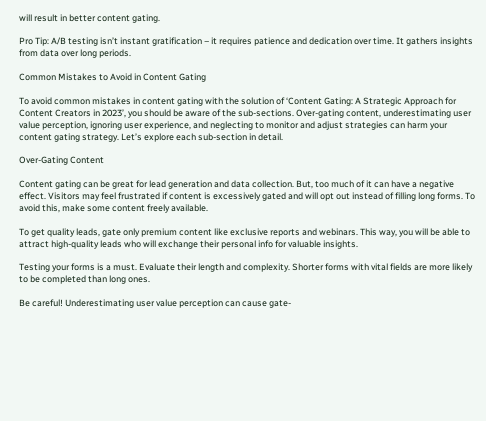will result in better content gating.

Pro Tip: A/B testing isn’t instant gratification – it requires patience and dedication over time. It gathers insights from data over long periods.

Common Mistakes to Avoid in Content Gating

To avoid common mistakes in content gating with the solution of ‘Content Gating: A Strategic Approach for Content Creators in 2023’, you should be aware of the sub-sections. Over-gating content, underestimating user value perception, ignoring user experience, and neglecting to monitor and adjust strategies can harm your content gating strategy. Let’s explore each sub-section in detail.

Over-Gating Content

Content gating can be great for lead generation and data collection. But, too much of it can have a negative effect. Visitors may feel frustrated if content is excessively gated and will opt out instead of filling long forms. To avoid this, make some content freely available.

To get quality leads, gate only premium content like exclusive reports and webinars. This way, you will be able to attract high-quality leads who will exchange their personal info for valuable insights.

Testing your forms is a must. Evaluate their length and complexity. Shorter forms with vital fields are more likely to be completed than long ones.

Be careful! Underestimating user value perception can cause gate-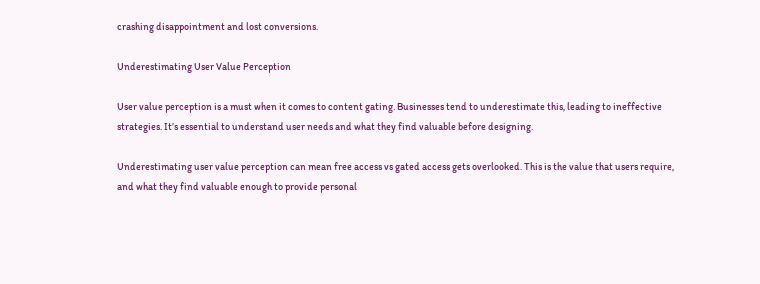crashing disappointment and lost conversions.

Underestimating User Value Perception

User value perception is a must when it comes to content gating. Businesses tend to underestimate this, leading to ineffective strategies. It’s essential to understand user needs and what they find valuable before designing.

Underestimating user value perception can mean free access vs gated access gets overlooked. This is the value that users require, and what they find valuable enough to provide personal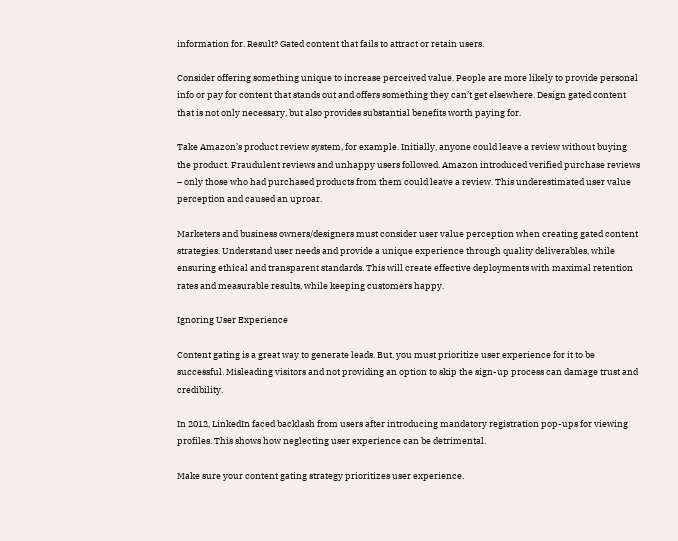information for. Result? Gated content that fails to attract or retain users.

Consider offering something unique to increase perceived value. People are more likely to provide personal info or pay for content that stands out and offers something they can’t get elsewhere. Design gated content that is not only necessary, but also provides substantial benefits worth paying for.

Take Amazon’s product review system, for example. Initially, anyone could leave a review without buying the product. Fraudulent reviews and unhappy users followed. Amazon introduced verified purchase reviews – only those who had purchased products from them could leave a review. This underestimated user value perception and caused an uproar.

Marketers and business owners/designers must consider user value perception when creating gated content strategies. Understand user needs and provide a unique experience through quality deliverables, while ensuring ethical and transparent standards. This will create effective deployments with maximal retention rates and measurable results, while keeping customers happy.

Ignoring User Experience

Content gating is a great way to generate leads. But, you must prioritize user experience for it to be successful. Misleading visitors and not providing an option to skip the sign-up process can damage trust and credibility.

In 2012, LinkedIn faced backlash from users after introducing mandatory registration pop-ups for viewing profiles. This shows how neglecting user experience can be detrimental.

Make sure your content gating strategy prioritizes user experience.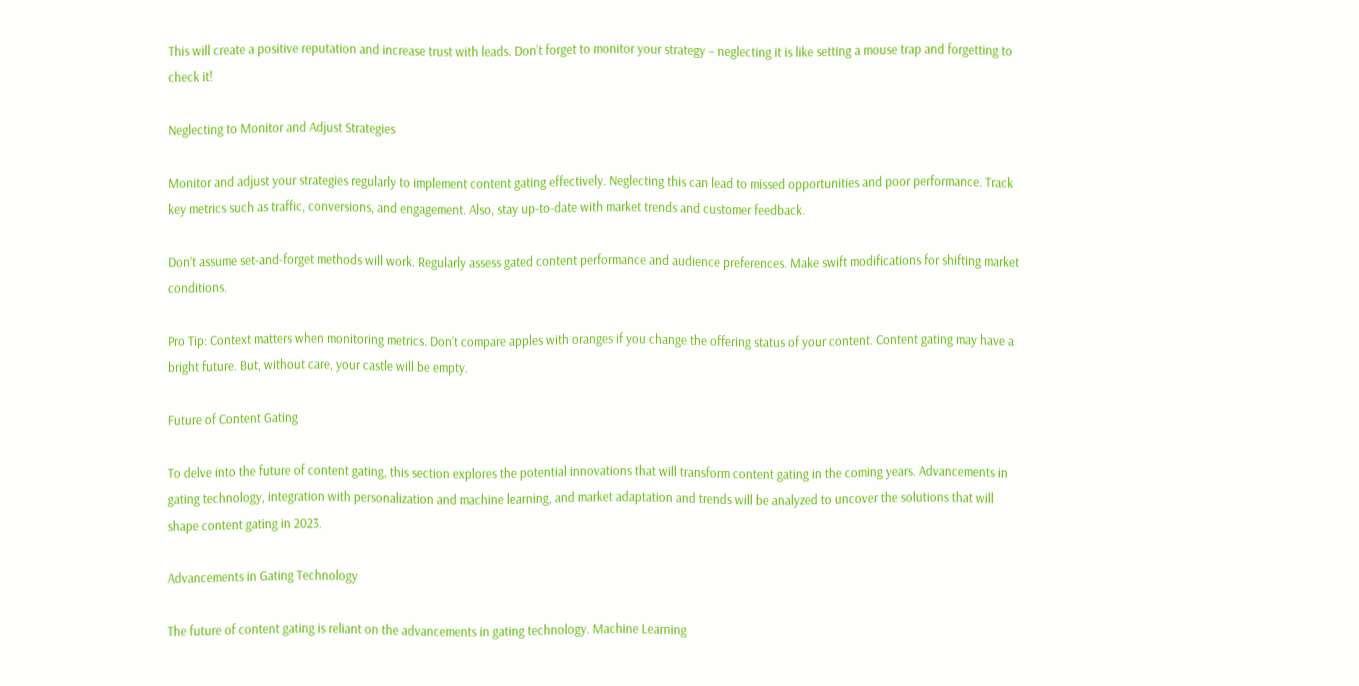This will create a positive reputation and increase trust with leads. Don’t forget to monitor your strategy – neglecting it is like setting a mouse trap and forgetting to check it!

Neglecting to Monitor and Adjust Strategies

Monitor and adjust your strategies regularly to implement content gating effectively. Neglecting this can lead to missed opportunities and poor performance. Track key metrics such as traffic, conversions, and engagement. Also, stay up-to-date with market trends and customer feedback.

Don’t assume set-and-forget methods will work. Regularly assess gated content performance and audience preferences. Make swift modifications for shifting market conditions.

Pro Tip: Context matters when monitoring metrics. Don’t compare apples with oranges if you change the offering status of your content. Content gating may have a bright future. But, without care, your castle will be empty.

Future of Content Gating

To delve into the future of content gating, this section explores the potential innovations that will transform content gating in the coming years. Advancements in gating technology, integration with personalization and machine learning, and market adaptation and trends will be analyzed to uncover the solutions that will shape content gating in 2023.

Advancements in Gating Technology

The future of content gating is reliant on the advancements in gating technology. Machine Learning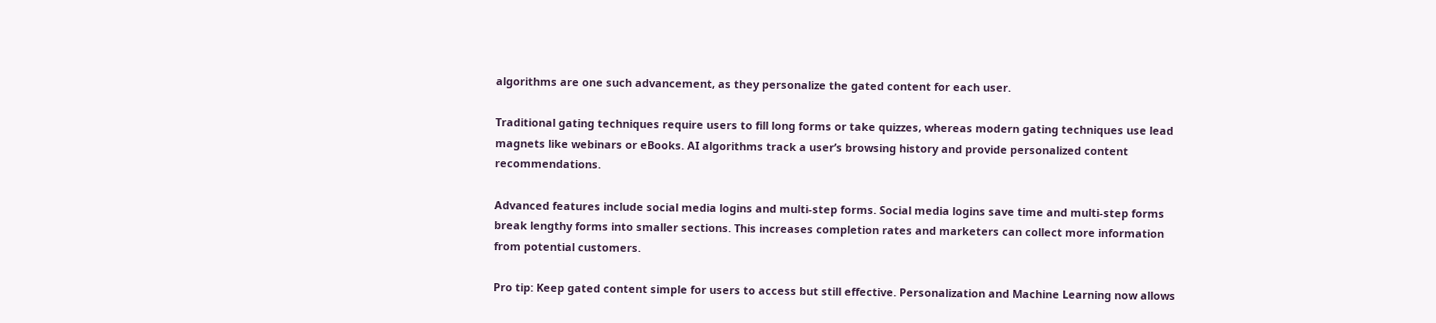algorithms are one such advancement, as they personalize the gated content for each user.

Traditional gating techniques require users to fill long forms or take quizzes, whereas modern gating techniques use lead magnets like webinars or eBooks. AI algorithms track a user’s browsing history and provide personalized content recommendations.

Advanced features include social media logins and multi-step forms. Social media logins save time and multi-step forms break lengthy forms into smaller sections. This increases completion rates and marketers can collect more information from potential customers.

Pro tip: Keep gated content simple for users to access but still effective. Personalization and Machine Learning now allows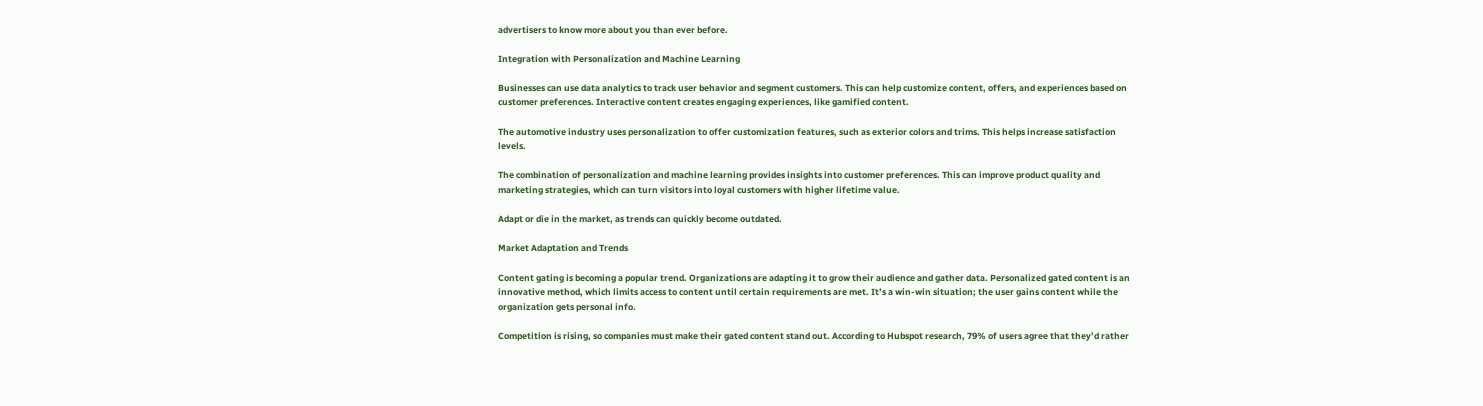advertisers to know more about you than ever before.

Integration with Personalization and Machine Learning

Businesses can use data analytics to track user behavior and segment customers. This can help customize content, offers, and experiences based on customer preferences. Interactive content creates engaging experiences, like gamified content.

The automotive industry uses personalization to offer customization features, such as exterior colors and trims. This helps increase satisfaction levels.

The combination of personalization and machine learning provides insights into customer preferences. This can improve product quality and marketing strategies, which can turn visitors into loyal customers with higher lifetime value.

Adapt or die in the market, as trends can quickly become outdated.

Market Adaptation and Trends

Content gating is becoming a popular trend. Organizations are adapting it to grow their audience and gather data. Personalized gated content is an innovative method, which limits access to content until certain requirements are met. It’s a win-win situation; the user gains content while the organization gets personal info.

Competition is rising, so companies must make their gated content stand out. According to Hubspot research, 79% of users agree that they’d rather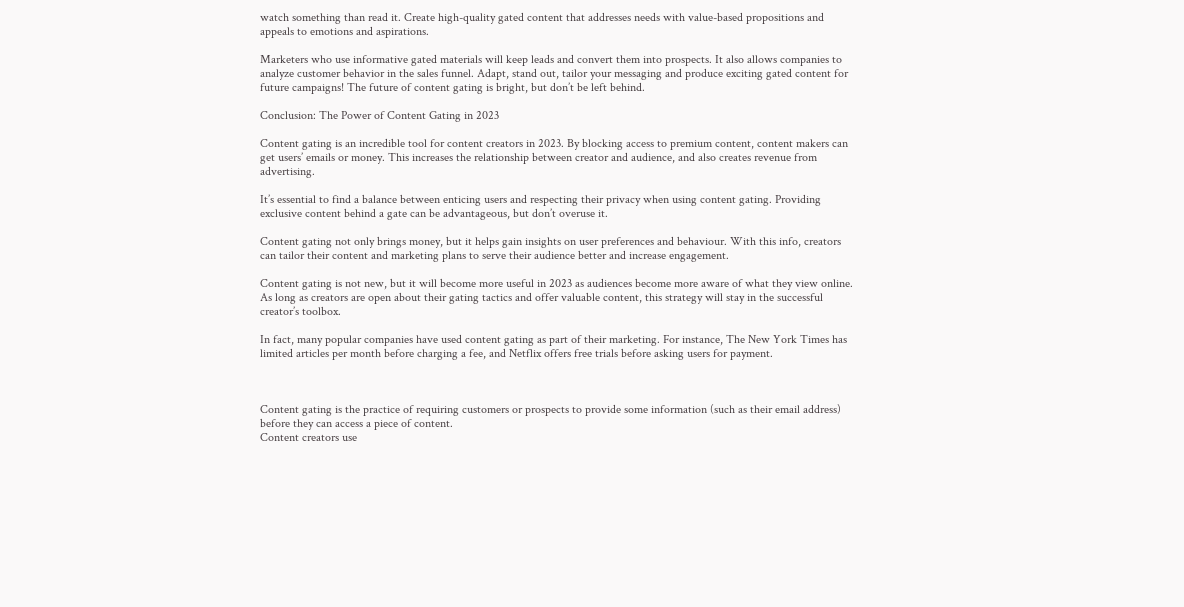watch something than read it. Create high-quality gated content that addresses needs with value-based propositions and appeals to emotions and aspirations.

Marketers who use informative gated materials will keep leads and convert them into prospects. It also allows companies to analyze customer behavior in the sales funnel. Adapt, stand out, tailor your messaging and produce exciting gated content for future campaigns! The future of content gating is bright, but don’t be left behind.

Conclusion: The Power of Content Gating in 2023

Content gating is an incredible tool for content creators in 2023. By blocking access to premium content, content makers can get users’ emails or money. This increases the relationship between creator and audience, and also creates revenue from advertising.

It’s essential to find a balance between enticing users and respecting their privacy when using content gating. Providing exclusive content behind a gate can be advantageous, but don’t overuse it.

Content gating not only brings money, but it helps gain insights on user preferences and behaviour. With this info, creators can tailor their content and marketing plans to serve their audience better and increase engagement.

Content gating is not new, but it will become more useful in 2023 as audiences become more aware of what they view online. As long as creators are open about their gating tactics and offer valuable content, this strategy will stay in the successful creator’s toolbox.

In fact, many popular companies have used content gating as part of their marketing. For instance, The New York Times has limited articles per month before charging a fee, and Netflix offers free trials before asking users for payment.



Content gating is the practice of requiring customers or prospects to provide some information (such as their email address) before they can access a piece of content.
Content creators use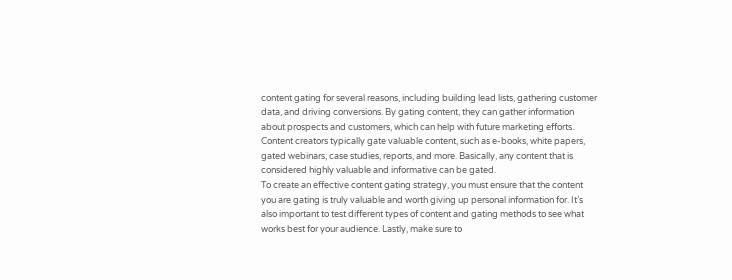content gating for several reasons, including building lead lists, gathering customer data, and driving conversions. By gating content, they can gather information about prospects and customers, which can help with future marketing efforts.
Content creators typically gate valuable content, such as e-books, white papers, gated webinars, case studies, reports, and more. Basically, any content that is considered highly valuable and informative can be gated.
To create an effective content gating strategy, you must ensure that the content you are gating is truly valuable and worth giving up personal information for. It’s also important to test different types of content and gating methods to see what works best for your audience. Lastly, make sure to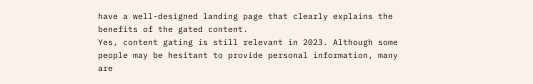have a well-designed landing page that clearly explains the benefits of the gated content.
Yes, content gating is still relevant in 2023. Although some people may be hesitant to provide personal information, many are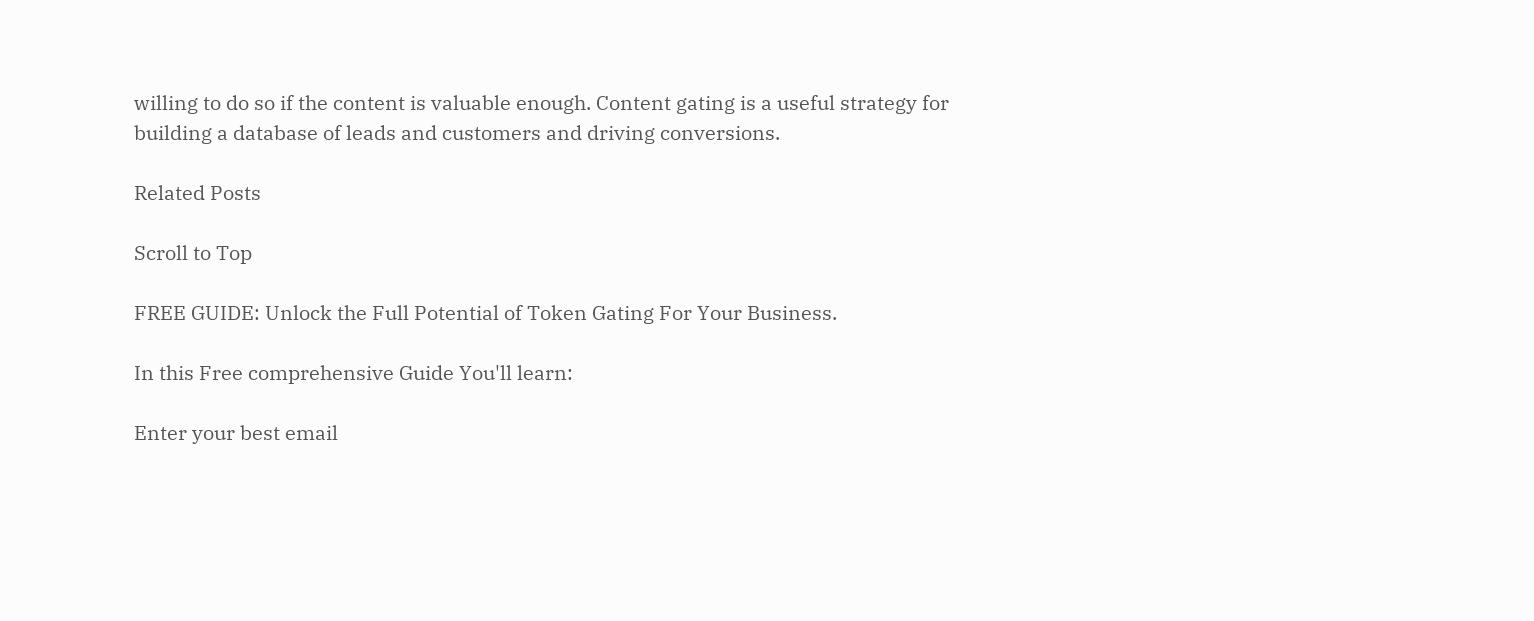willing to do so if the content is valuable enough. Content gating is a useful strategy for building a database of leads and customers and driving conversions.

Related Posts

Scroll to Top

FREE GUIDE: Unlock the Full Potential of Token Gating For Your Business.

In this Free comprehensive Guide You'll learn:

Enter your best email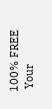100% FREE
 Your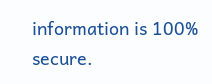information is 100% secure.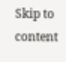Skip to content